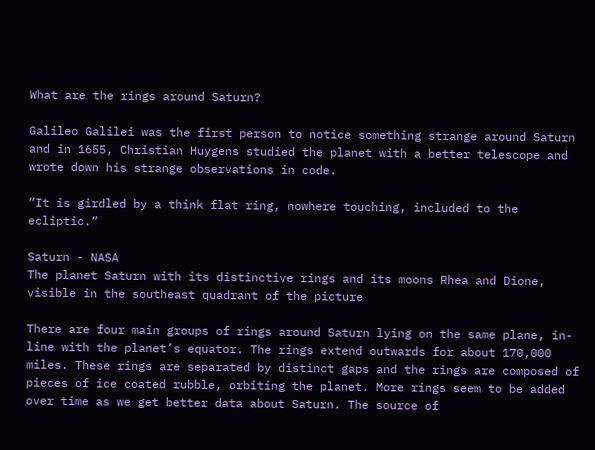What are the rings around Saturn?

Galileo Galilei was the first person to notice something strange around Saturn and in 1655, Christian Huygens studied the planet with a better telescope and wrote down his strange observations in code.

“It is girdled by a think flat ring, nowhere touching, included to the ecliptic.”

Saturn - NASA
The planet Saturn with its distinctive rings and its moons Rhea and Dione, visible in the southeast quadrant of the picture

There are four main groups of rings around Saturn lying on the same plane, in-line with the planet’s equator. The rings extend outwards for about 170,000 miles. These rings are separated by distinct gaps and the rings are composed of pieces of ice coated rubble, orbiting the planet. More rings seem to be added over time as we get better data about Saturn. The source of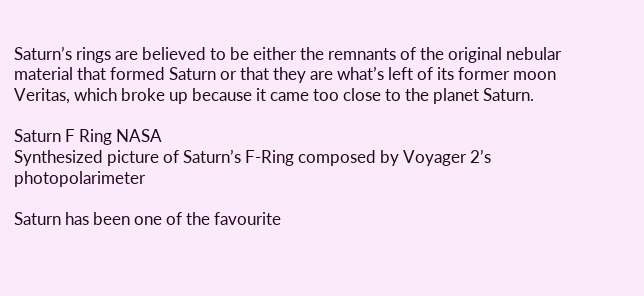Saturn’s rings are believed to be either the remnants of the original nebular material that formed Saturn or that they are what’s left of its former moon Veritas, which broke up because it came too close to the planet Saturn.

Saturn F Ring NASA
Synthesized picture of Saturn’s F-Ring composed by Voyager 2’s photopolarimeter

Saturn has been one of the favourite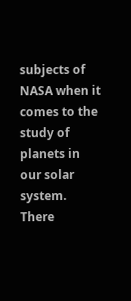subjects of NASA when it comes to the study of planets in our solar system. There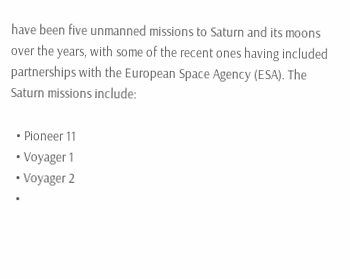have been five unmanned missions to Saturn and its moons over the years, with some of the recent ones having included partnerships with the European Space Agency (ESA). The Saturn missions include:

  • Pioneer 11
  • Voyager 1
  • Voyager 2
  •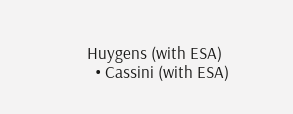Huygens (with ESA)
  • Cassini (with ESA)